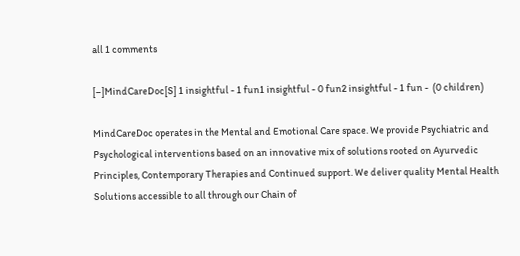all 1 comments

[–]MindCareDoc[S] 1 insightful - 1 fun1 insightful - 0 fun2 insightful - 1 fun -  (0 children)

MindCareDoc operates in the Mental and Emotional Care space. We provide Psychiatric and Psychological interventions based on an innovative mix of solutions rooted on Ayurvedic Principles, Contemporary Therapies and Continued support. We deliver quality Mental Health Solutions accessible to all through our Chain of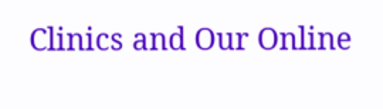Clinics and Our Online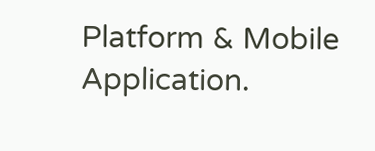Platform & Mobile Application.